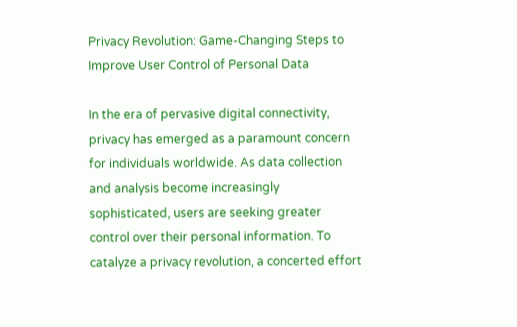Privacy Revolution: Game-Changing Steps to Improve User Control of Personal Data

In the era of pervasive digital connectivity, privacy has emerged as a paramount concern for individuals worldwide. As data collection and analysis become increasingly sophisticated, users are seeking greater control over their personal information. To catalyze a privacy revolution, a concerted effort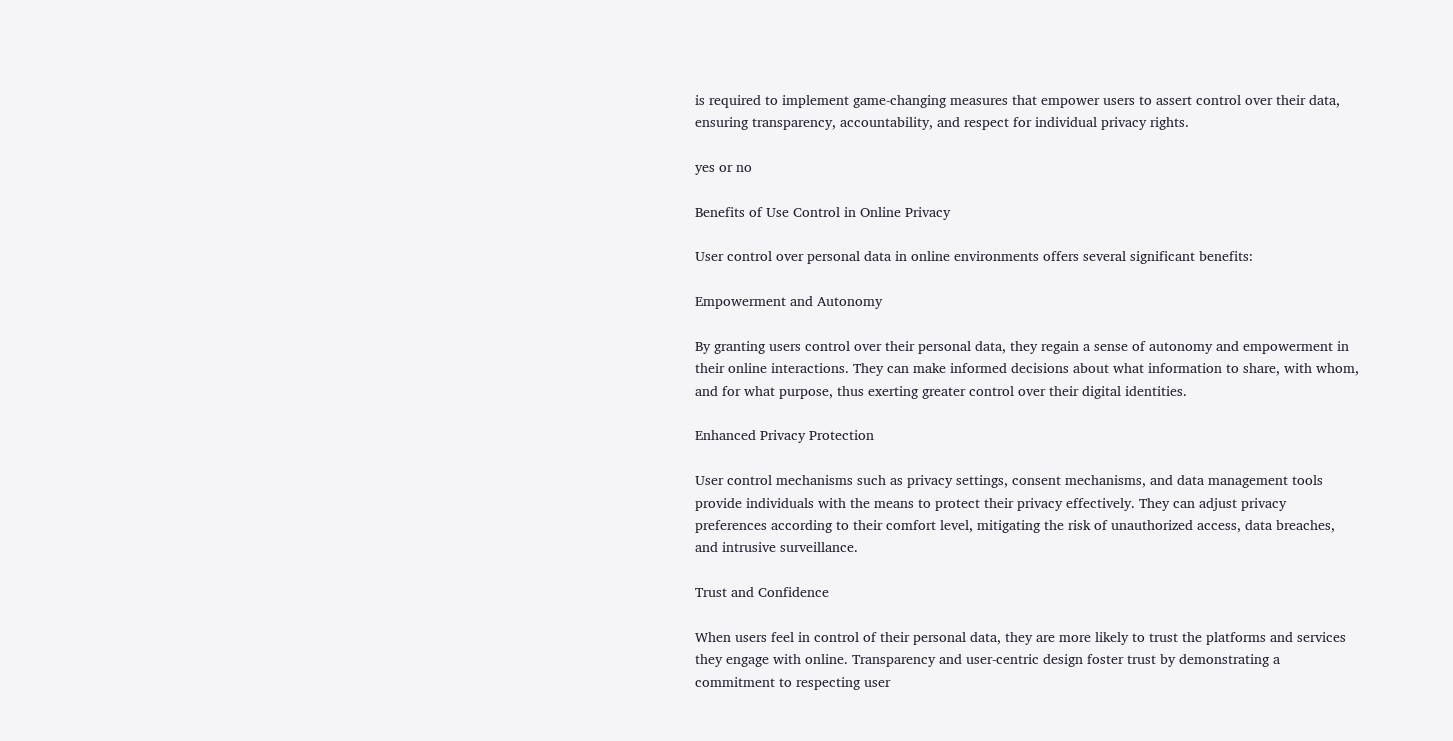is required to implement game-changing measures that empower users to assert control over their data, ensuring transparency, accountability, and respect for individual privacy rights.

yes or no

Benefits of Use Control in Online Privacy

User control over personal data in online environments offers several significant benefits:

Empowerment and Autonomy

By granting users control over their personal data, they regain a sense of autonomy and empowerment in their online interactions. They can make informed decisions about what information to share, with whom, and for what purpose, thus exerting greater control over their digital identities.

Enhanced Privacy Protection

User control mechanisms such as privacy settings, consent mechanisms, and data management tools provide individuals with the means to protect their privacy effectively. They can adjust privacy preferences according to their comfort level, mitigating the risk of unauthorized access, data breaches, and intrusive surveillance.

Trust and Confidence

When users feel in control of their personal data, they are more likely to trust the platforms and services they engage with online. Transparency and user-centric design foster trust by demonstrating a commitment to respecting user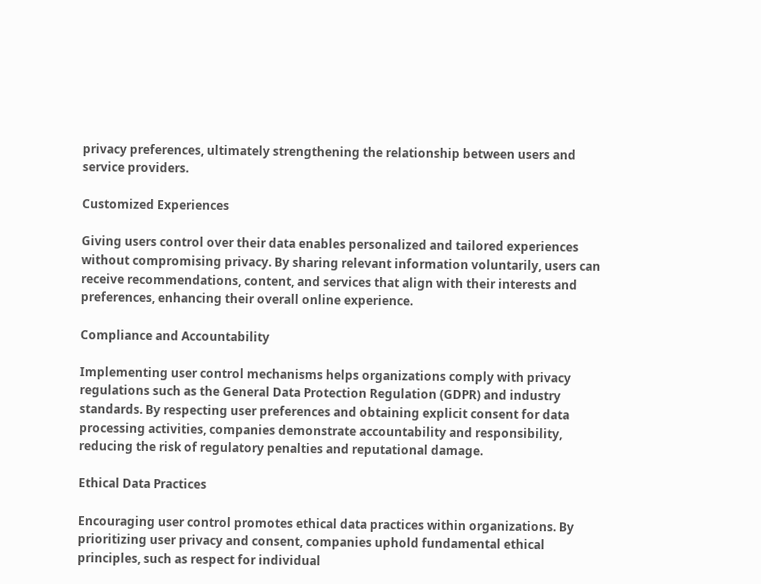privacy preferences, ultimately strengthening the relationship between users and service providers.

Customized Experiences

Giving users control over their data enables personalized and tailored experiences without compromising privacy. By sharing relevant information voluntarily, users can receive recommendations, content, and services that align with their interests and preferences, enhancing their overall online experience.

Compliance and Accountability

Implementing user control mechanisms helps organizations comply with privacy regulations such as the General Data Protection Regulation (GDPR) and industry standards. By respecting user preferences and obtaining explicit consent for data processing activities, companies demonstrate accountability and responsibility, reducing the risk of regulatory penalties and reputational damage.

Ethical Data Practices

Encouraging user control promotes ethical data practices within organizations. By prioritizing user privacy and consent, companies uphold fundamental ethical principles, such as respect for individual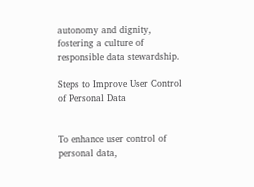autonomy and dignity, fostering a culture of responsible data stewardship.

Steps to Improve User Control of Personal Data


To enhance user control of personal data,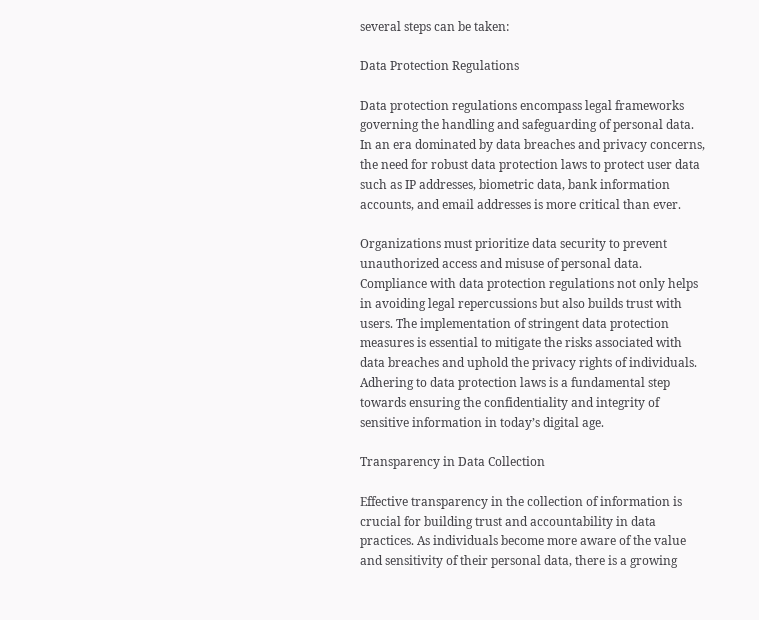several steps can be taken:

Data Protection Regulations

Data protection regulations encompass legal frameworks governing the handling and safeguarding of personal data. In an era dominated by data breaches and privacy concerns, the need for robust data protection laws to protect user data such as IP addresses, biometric data, bank information accounts, and email addresses is more critical than ever.

Organizations must prioritize data security to prevent unauthorized access and misuse of personal data. Compliance with data protection regulations not only helps in avoiding legal repercussions but also builds trust with users. The implementation of stringent data protection measures is essential to mitigate the risks associated with data breaches and uphold the privacy rights of individuals. Adhering to data protection laws is a fundamental step towards ensuring the confidentiality and integrity of sensitive information in today’s digital age.

Transparency in Data Collection

Effective transparency in the collection of information is crucial for building trust and accountability in data practices. As individuals become more aware of the value and sensitivity of their personal data, there is a growing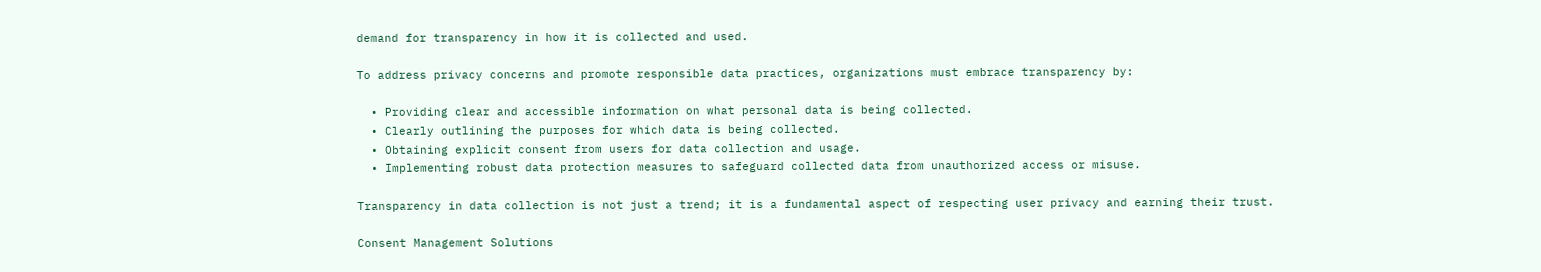demand for transparency in how it is collected and used.

To address privacy concerns and promote responsible data practices, organizations must embrace transparency by:

  • Providing clear and accessible information on what personal data is being collected.
  • Clearly outlining the purposes for which data is being collected.
  • Obtaining explicit consent from users for data collection and usage.
  • Implementing robust data protection measures to safeguard collected data from unauthorized access or misuse.

Transparency in data collection is not just a trend; it is a fundamental aspect of respecting user privacy and earning their trust.

Consent Management Solutions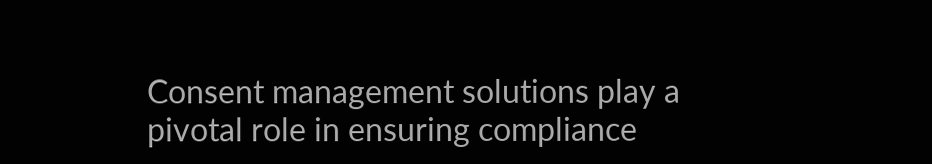Consent management solutions play a pivotal role in ensuring compliance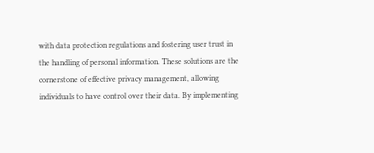with data protection regulations and fostering user trust in the handling of personal information. These solutions are the cornerstone of effective privacy management, allowing individuals to have control over their data. By implementing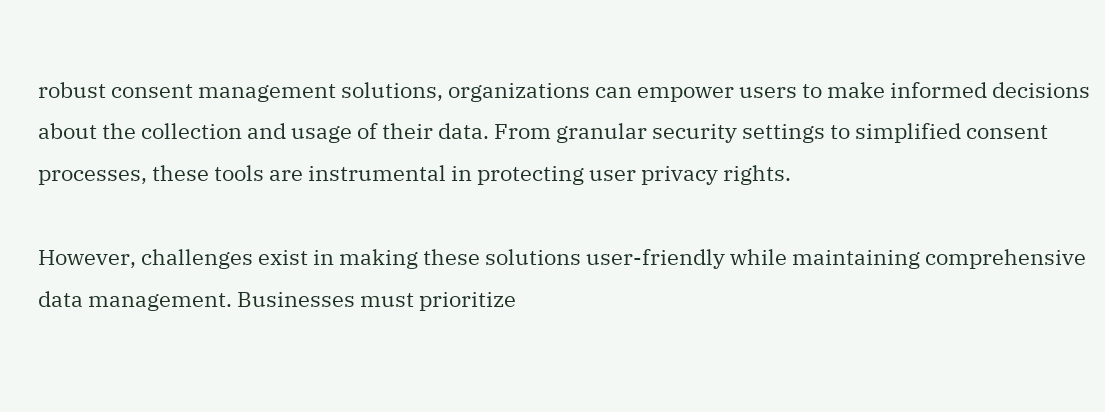robust consent management solutions, organizations can empower users to make informed decisions about the collection and usage of their data. From granular security settings to simplified consent processes, these tools are instrumental in protecting user privacy rights.

However, challenges exist in making these solutions user-friendly while maintaining comprehensive data management. Businesses must prioritize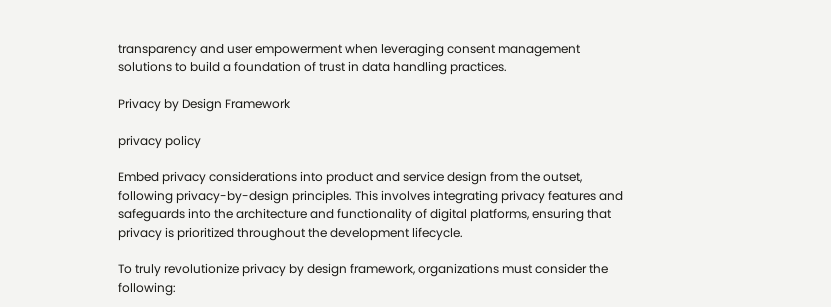transparency and user empowerment when leveraging consent management solutions to build a foundation of trust in data handling practices.

Privacy by Design Framework

privacy policy

Embed privacy considerations into product and service design from the outset, following privacy-by-design principles. This involves integrating privacy features and safeguards into the architecture and functionality of digital platforms, ensuring that privacy is prioritized throughout the development lifecycle.

To truly revolutionize privacy by design framework, organizations must consider the following: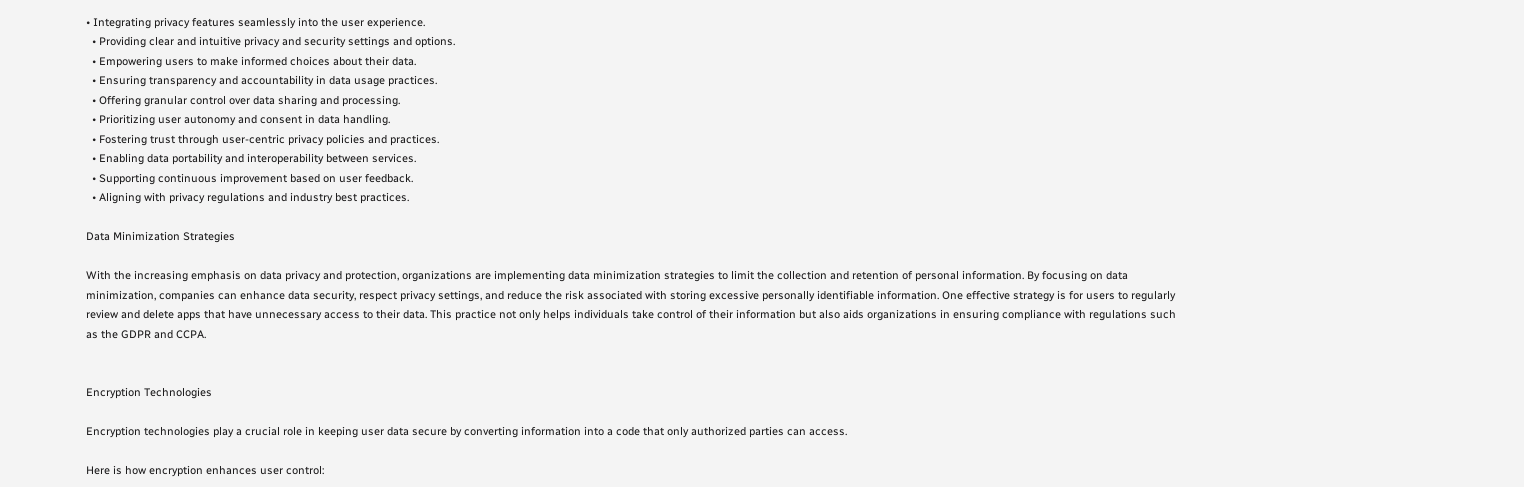• Integrating privacy features seamlessly into the user experience.
  • Providing clear and intuitive privacy and security settings and options.
  • Empowering users to make informed choices about their data.
  • Ensuring transparency and accountability in data usage practices.
  • Offering granular control over data sharing and processing.
  • Prioritizing user autonomy and consent in data handling.
  • Fostering trust through user-centric privacy policies and practices.
  • Enabling data portability and interoperability between services.
  • Supporting continuous improvement based on user feedback.
  • Aligning with privacy regulations and industry best practices.

Data Minimization Strategies

With the increasing emphasis on data privacy and protection, organizations are implementing data minimization strategies to limit the collection and retention of personal information. By focusing on data minimization, companies can enhance data security, respect privacy settings, and reduce the risk associated with storing excessive personally identifiable information. One effective strategy is for users to regularly review and delete apps that have unnecessary access to their data. This practice not only helps individuals take control of their information but also aids organizations in ensuring compliance with regulations such as the GDPR and CCPA.


Encryption Technologies

Encryption technologies play a crucial role in keeping user data secure by converting information into a code that only authorized parties can access.

Here is how encryption enhances user control: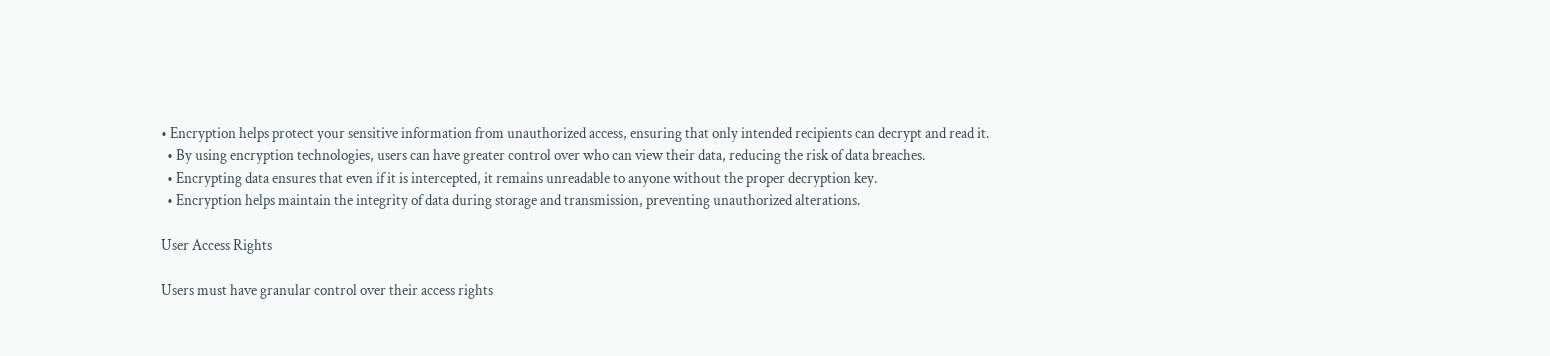• Encryption helps protect your sensitive information from unauthorized access, ensuring that only intended recipients can decrypt and read it.
  • By using encryption technologies, users can have greater control over who can view their data, reducing the risk of data breaches.
  • Encrypting data ensures that even if it is intercepted, it remains unreadable to anyone without the proper decryption key.
  • Encryption helps maintain the integrity of data during storage and transmission, preventing unauthorized alterations.

User Access Rights

Users must have granular control over their access rights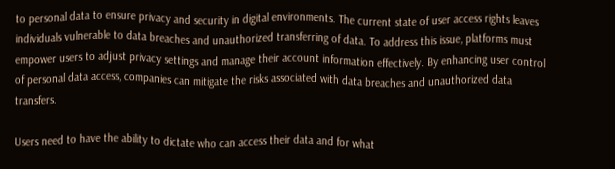to personal data to ensure privacy and security in digital environments. The current state of user access rights leaves individuals vulnerable to data breaches and unauthorized transferring of data. To address this issue, platforms must empower users to adjust privacy settings and manage their account information effectively. By enhancing user control of personal data access, companies can mitigate the risks associated with data breaches and unauthorized data transfers.

Users need to have the ability to dictate who can access their data and for what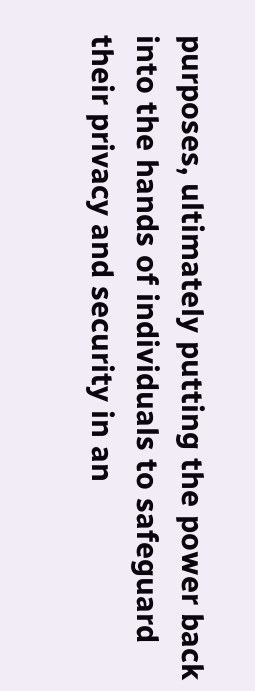purposes, ultimately putting the power back into the hands of individuals to safeguard their privacy and security in an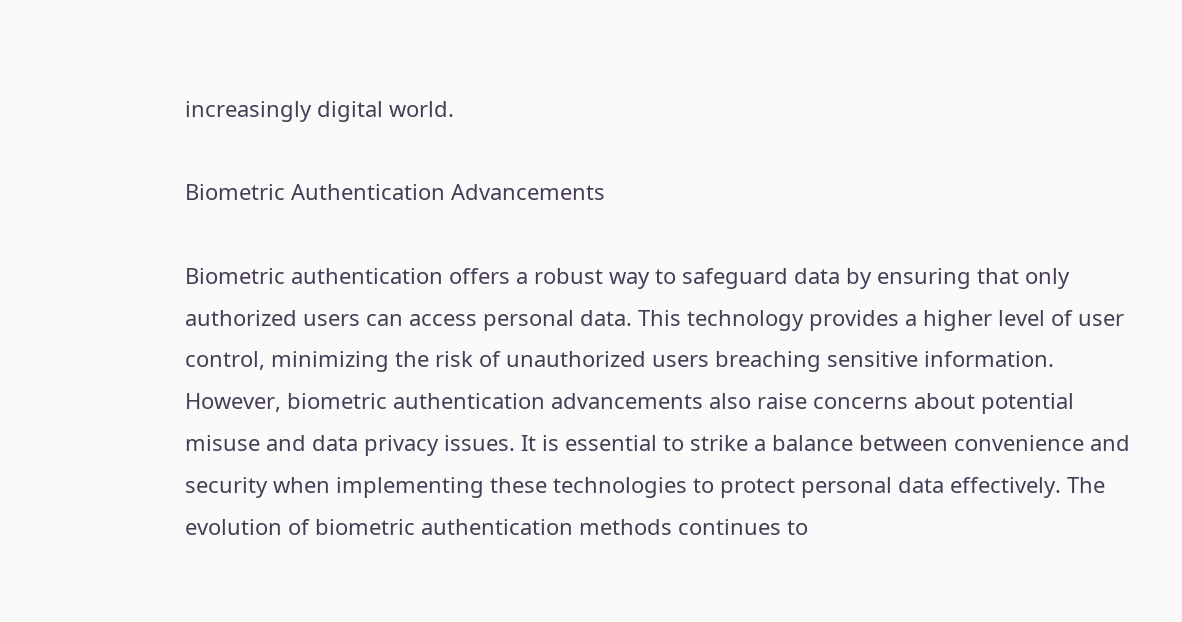increasingly digital world.

Biometric Authentication Advancements

Biometric authentication offers a robust way to safeguard data by ensuring that only authorized users can access personal data. This technology provides a higher level of user control, minimizing the risk of unauthorized users breaching sensitive information. However, biometric authentication advancements also raise concerns about potential misuse and data privacy issues. It is essential to strike a balance between convenience and security when implementing these technologies to protect personal data effectively. The evolution of biometric authentication methods continues to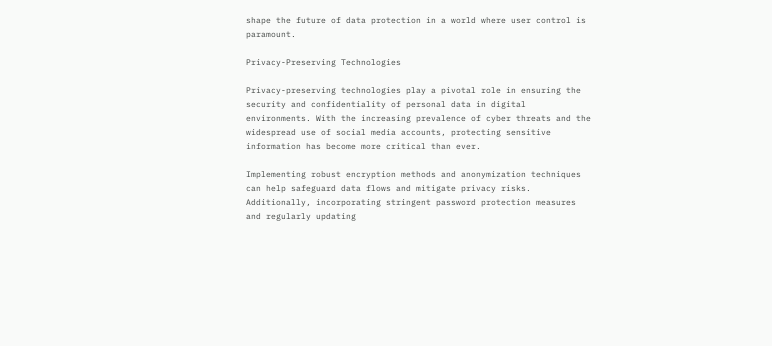shape the future of data protection in a world where user control is paramount.

Privacy-Preserving Technologies

Privacy-preserving technologies play a pivotal role in ensuring the security and confidentiality of personal data in digital environments. With the increasing prevalence of cyber threats and the widespread use of social media accounts, protecting sensitive information has become more critical than ever.

Implementing robust encryption methods and anonymization techniques can help safeguard data flows and mitigate privacy risks. Additionally, incorporating stringent password protection measures and regularly updating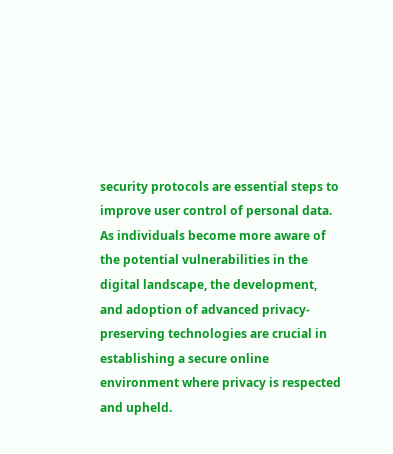security protocols are essential steps to improve user control of personal data. As individuals become more aware of the potential vulnerabilities in the digital landscape, the development, and adoption of advanced privacy-preserving technologies are crucial in establishing a secure online environment where privacy is respected and upheld.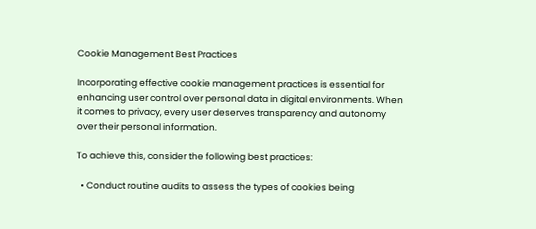Cookie Management Best Practices

Incorporating effective cookie management practices is essential for enhancing user control over personal data in digital environments. When it comes to privacy, every user deserves transparency and autonomy over their personal information.

To achieve this, consider the following best practices:

  • Conduct routine audits to assess the types of cookies being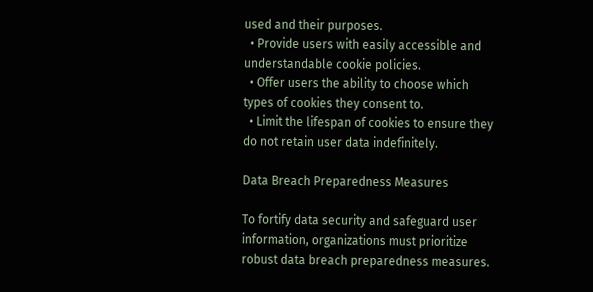used and their purposes.
  • Provide users with easily accessible and understandable cookie policies.
  • Offer users the ability to choose which types of cookies they consent to.
  • Limit the lifespan of cookies to ensure they do not retain user data indefinitely.

Data Breach Preparedness Measures

To fortify data security and safeguard user information, organizations must prioritize robust data breach preparedness measures.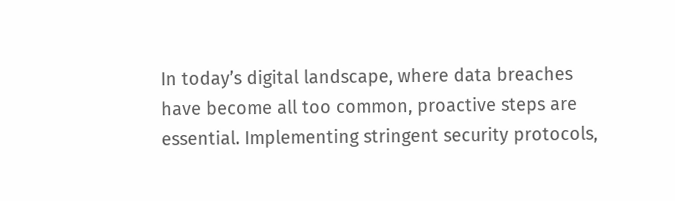In today’s digital landscape, where data breaches have become all too common, proactive steps are essential. Implementing stringent security protocols,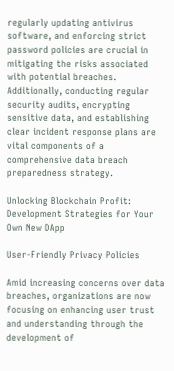regularly updating antivirus software, and enforcing strict password policies are crucial in mitigating the risks associated with potential breaches. Additionally, conducting regular security audits, encrypting sensitive data, and establishing clear incident response plans are vital components of a comprehensive data breach preparedness strategy.

Unlocking Blockchain Profit: Development Strategies for Your Own New DApp

User-Friendly Privacy Policies

Amid increasing concerns over data breaches, organizations are now focusing on enhancing user trust and understanding through the development of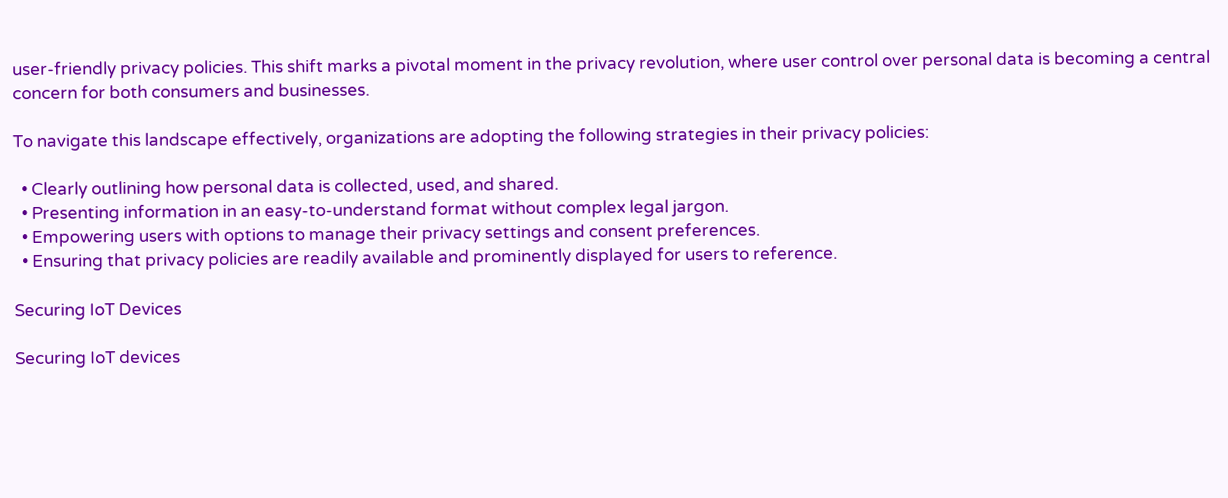user-friendly privacy policies. This shift marks a pivotal moment in the privacy revolution, where user control over personal data is becoming a central concern for both consumers and businesses.

To navigate this landscape effectively, organizations are adopting the following strategies in their privacy policies:

  • Clearly outlining how personal data is collected, used, and shared.
  • Presenting information in an easy-to-understand format without complex legal jargon.
  • Empowering users with options to manage their privacy settings and consent preferences.
  • Ensuring that privacy policies are readily available and prominently displayed for users to reference.

Securing IoT Devices

Securing IoT devices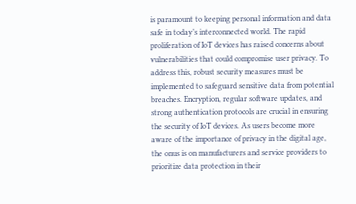is paramount to keeping personal information and data safe in today’s interconnected world. The rapid proliferation of IoT devices has raised concerns about vulnerabilities that could compromise user privacy. To address this, robust security measures must be implemented to safeguard sensitive data from potential breaches. Encryption, regular software updates, and strong authentication protocols are crucial in ensuring the security of IoT devices. As users become more aware of the importance of privacy in the digital age, the onus is on manufacturers and service providers to prioritize data protection in their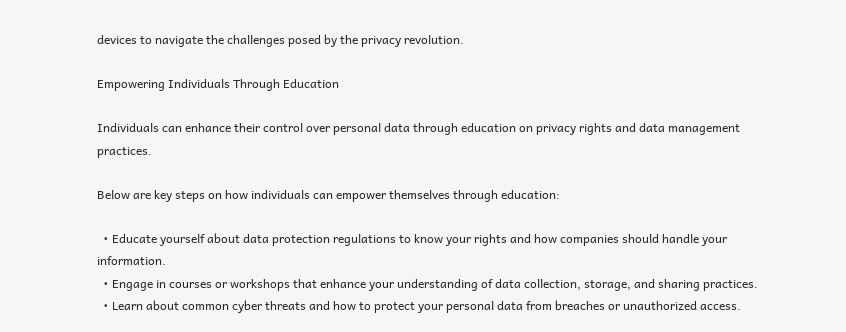devices to navigate the challenges posed by the privacy revolution.

Empowering Individuals Through Education

Individuals can enhance their control over personal data through education on privacy rights and data management practices.

Below are key steps on how individuals can empower themselves through education:

  • Educate yourself about data protection regulations to know your rights and how companies should handle your information.
  • Engage in courses or workshops that enhance your understanding of data collection, storage, and sharing practices.
  • Learn about common cyber threats and how to protect your personal data from breaches or unauthorized access.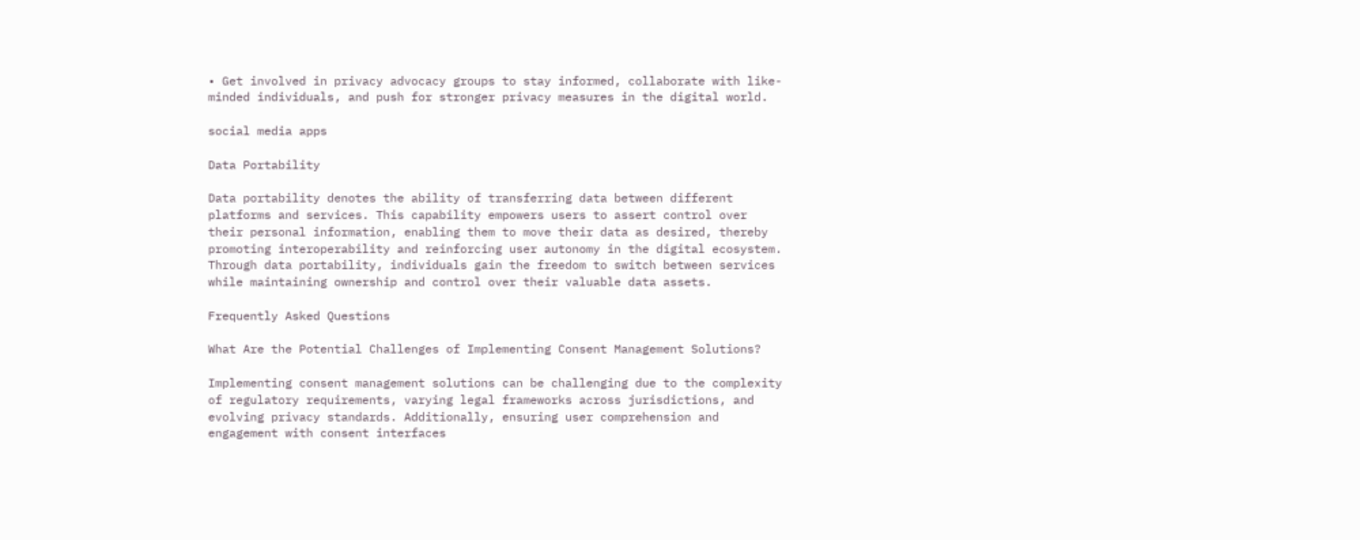• Get involved in privacy advocacy groups to stay informed, collaborate with like-minded individuals, and push for stronger privacy measures in the digital world.

social media apps

Data Portability

Data portability denotes the ability of transferring data between different platforms and services. This capability empowers users to assert control over their personal information, enabling them to move their data as desired, thereby promoting interoperability and reinforcing user autonomy in the digital ecosystem. Through data portability, individuals gain the freedom to switch between services while maintaining ownership and control over their valuable data assets.

Frequently Asked Questions

What Are the Potential Challenges of Implementing Consent Management Solutions?

Implementing consent management solutions can be challenging due to the complexity of regulatory requirements, varying legal frameworks across jurisdictions, and evolving privacy standards. Additionally, ensuring user comprehension and engagement with consent interfaces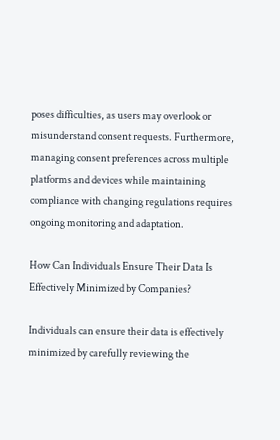poses difficulties, as users may overlook or misunderstand consent requests. Furthermore, managing consent preferences across multiple platforms and devices while maintaining compliance with changing regulations requires ongoing monitoring and adaptation.

How Can Individuals Ensure Their Data Is Effectively Minimized by Companies?

Individuals can ensure their data is effectively minimized by carefully reviewing the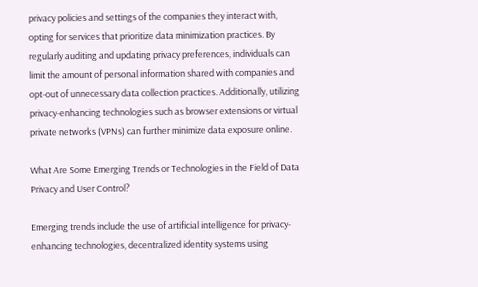privacy policies and settings of the companies they interact with, opting for services that prioritize data minimization practices. By regularly auditing and updating privacy preferences, individuals can limit the amount of personal information shared with companies and opt-out of unnecessary data collection practices. Additionally, utilizing privacy-enhancing technologies such as browser extensions or virtual private networks (VPNs) can further minimize data exposure online.

What Are Some Emerging Trends or Technologies in the Field of Data Privacy and User Control?

Emerging trends include the use of artificial intelligence for privacy-enhancing technologies, decentralized identity systems using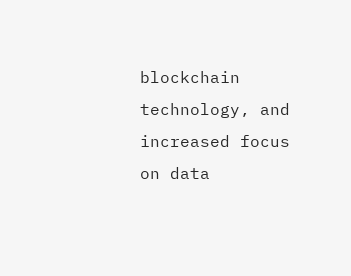blockchain technology, and increased focus on data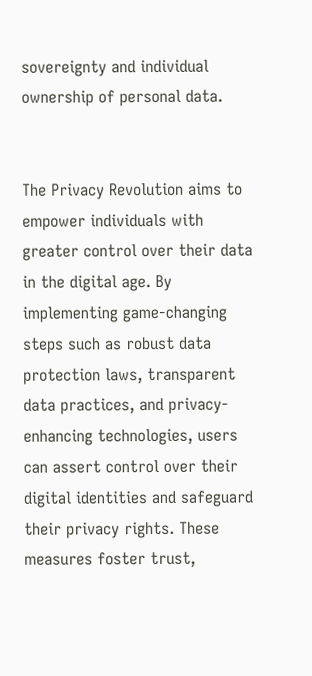sovereignty and individual ownership of personal data.


The Privacy Revolution aims to empower individuals with greater control over their data in the digital age. By implementing game-changing steps such as robust data protection laws, transparent data practices, and privacy-enhancing technologies, users can assert control over their digital identities and safeguard their privacy rights. These measures foster trust,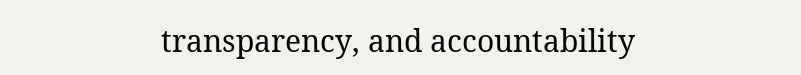transparency, and accountability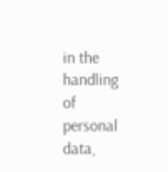in the handling of personal data,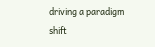driving a paradigm shift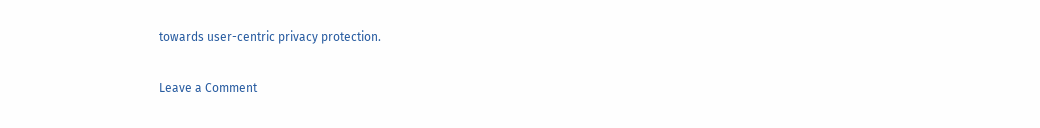towards user-centric privacy protection.

Leave a Comment